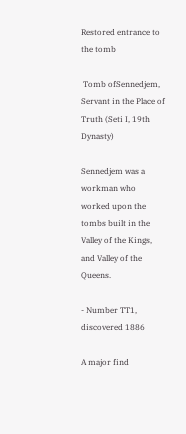Restored entrance to the tomb

 Tomb ofSennedjem, Servant in the Place of Truth (Seti I, 19th Dynasty)

Sennedjem was a workman who worked upon the tombs built in the Valley of the Kings, and Valley of the Queens.

- Number TT1, discovered 1886

A major find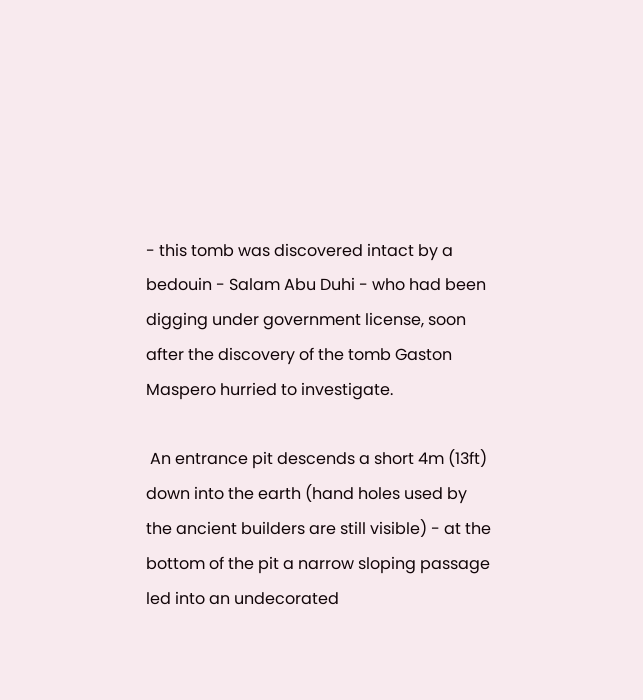- this tomb was discovered intact by a bedouin - Salam Abu Duhi - who had been digging under government license, soon after the discovery of the tomb Gaston Maspero hurried to investigate.

 An entrance pit descends a short 4m (13ft) down into the earth (hand holes used by the ancient builders are still visible) - at the bottom of the pit a narrow sloping passage led into an undecorated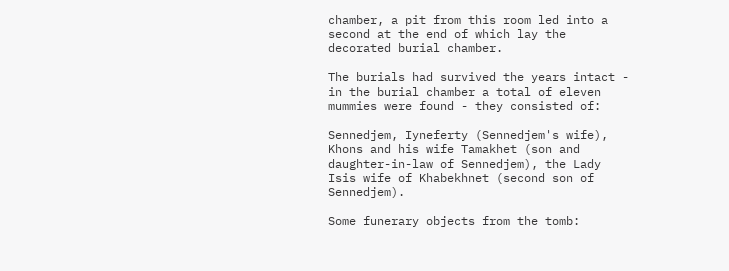chamber, a pit from this room led into a second at the end of which lay the decorated burial chamber.

The burials had survived the years intact - in the burial chamber a total of eleven mummies were found - they consisted of:

Sennedjem, Iyneferty (Sennedjem's wife), Khons and his wife Tamakhet (son and daughter-in-law of Sennedjem), the Lady Isis wife of Khabekhnet (second son of Sennedjem).

Some funerary objects from the tomb: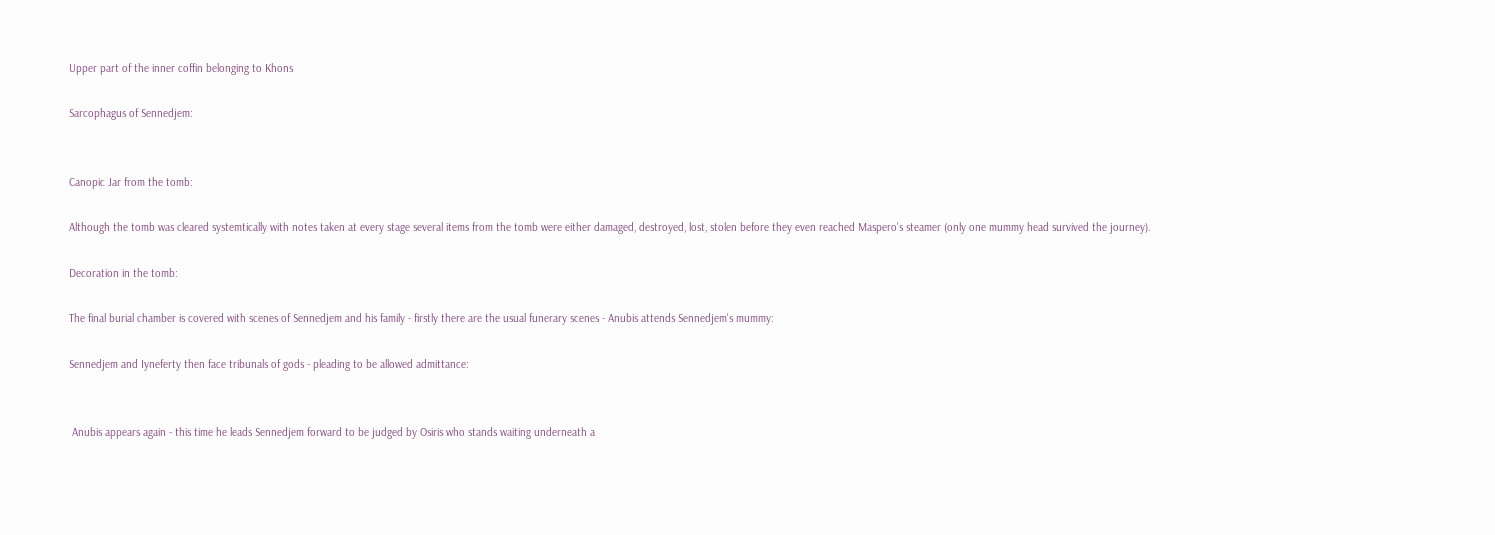Upper part of the inner coffin belonging to Khons

Sarcophagus of Sennedjem:


Canopic Jar from the tomb:

Although the tomb was cleared systemtically with notes taken at every stage several items from the tomb were either damaged, destroyed, lost, stolen before they even reached Maspero's steamer (only one mummy head survived the journey).

Decoration in the tomb:

The final burial chamber is covered with scenes of Sennedjem and his family - firstly there are the usual funerary scenes - Anubis attends Sennedjem's mummy:

Sennedjem and Iyneferty then face tribunals of gods - pleading to be allowed admittance:


 Anubis appears again - this time he leads Sennedjem forward to be judged by Osiris who stands waiting underneath a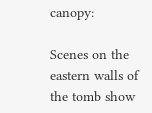canopy:

Scenes on the eastern walls of the tomb show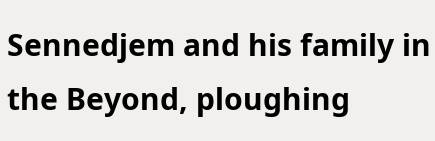Sennedjem and his family in the Beyond, ploughing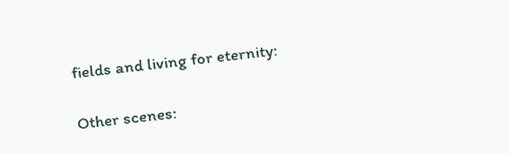fields and living for eternity:

Other scenes: